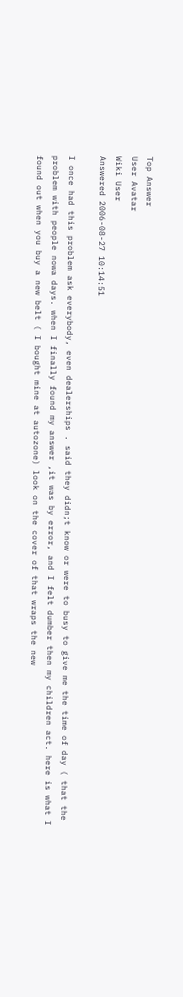Top Answer
User Avatar
Wiki User
Answered 2006-08-27 10:14:51

I once had this problem ask everybody, even dealerships . said they didn;t know or were to busy to give me the time of day ( that the problem with people nowa days. when I finally found my answer ,it was by error, and I felt dumber then my children act. here is what I found out when you buy a new belt ( I bought mine at autozone) look on the cover of that wraps the new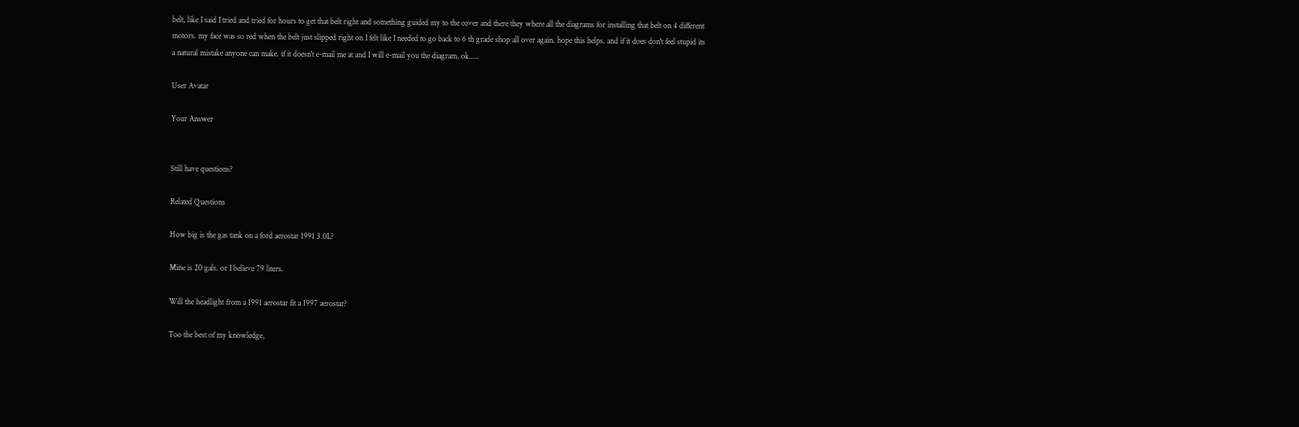belt, like I said I tried and tried for hours to get that belt right and something guided my to the cover and there they where all the diagrams for installing that belt on 4 different motors. my face was so red when the belt just slipped right on I felt like I needed to go back to 6 th grade shop all over again. hope this helps. and if it does don't feel stupid its a natural mistake anyone can make. if it doesn't e-mail me at and I will e-mail you the diagram, ok.....

User Avatar

Your Answer


Still have questions?

Related Questions

How big is the gas tank on a ford aerostar 1991 3.0L?

Mine is 20 gals. or I believe 79 liters.

Will the headlight from a 1991 aerostar fit a 1997 aerostar?

Too the best of my knowledge,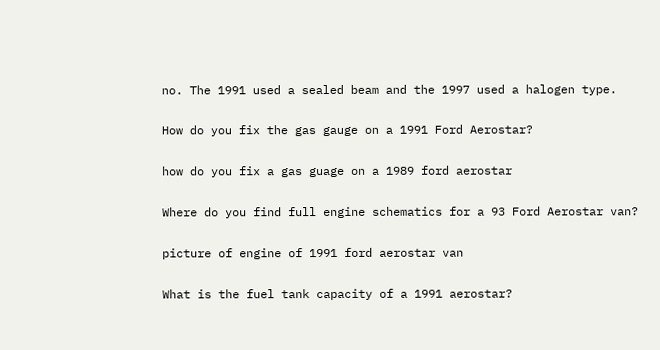no. The 1991 used a sealed beam and the 1997 used a halogen type.

How do you fix the gas gauge on a 1991 Ford Aerostar?

how do you fix a gas guage on a 1989 ford aerostar

Where do you find full engine schematics for a 93 Ford Aerostar van?

picture of engine of 1991 ford aerostar van

What is the fuel tank capacity of a 1991 aerostar?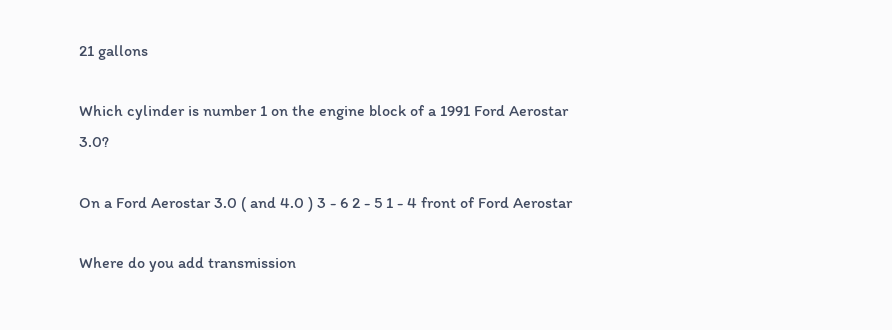21 gallons

Which cylinder is number 1 on the engine block of a 1991 Ford Aerostar 3.0?

On a Ford Aerostar 3.0 ( and 4.0 ) 3 - 6 2 - 5 1 - 4 front of Ford Aerostar

Where do you add transmission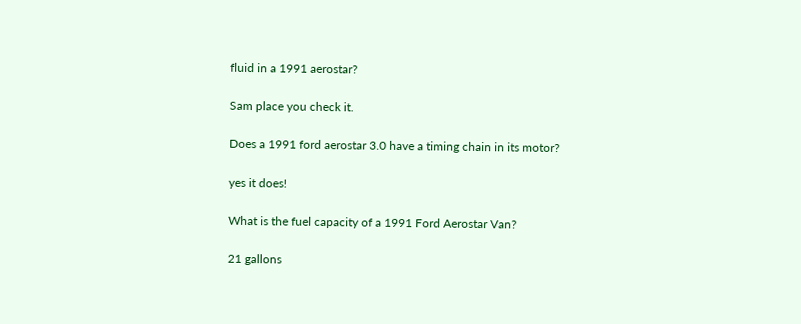fluid in a 1991 aerostar?

Sam place you check it.

Does a 1991 ford aerostar 3.0 have a timing chain in its motor?

yes it does!

What is the fuel capacity of a 1991 Ford Aerostar Van?

21 gallons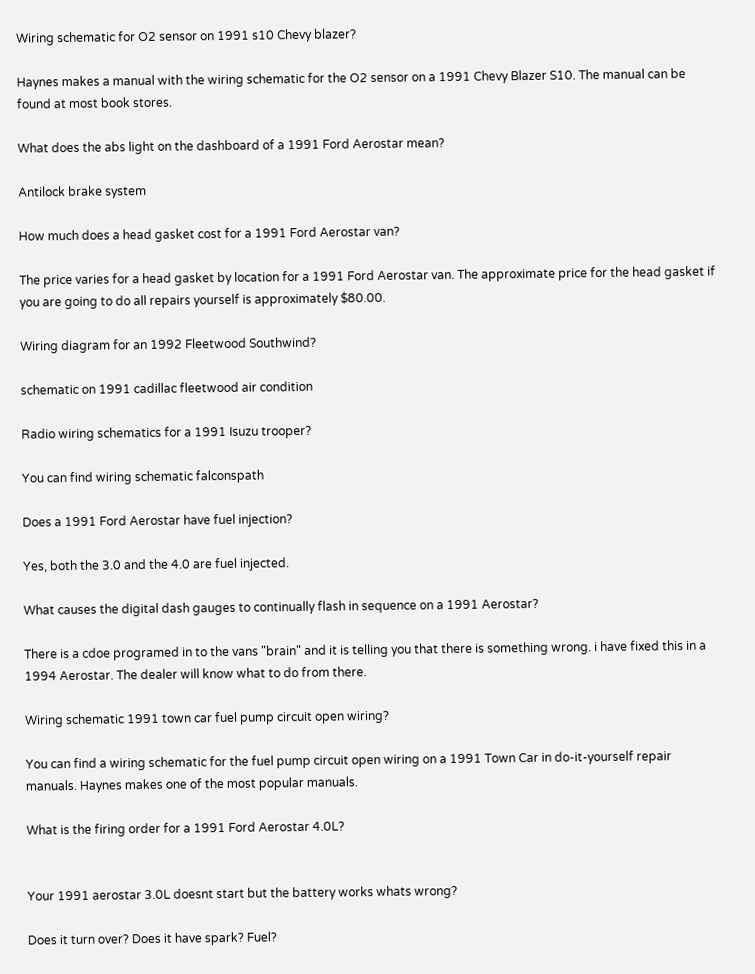Wiring schematic for O2 sensor on 1991 s10 Chevy blazer?

Haynes makes a manual with the wiring schematic for the O2 sensor on a 1991 Chevy Blazer S10. The manual can be found at most book stores.

What does the abs light on the dashboard of a 1991 Ford Aerostar mean?

Antilock brake system

How much does a head gasket cost for a 1991 Ford Aerostar van?

The price varies for a head gasket by location for a 1991 Ford Aerostar van. The approximate price for the head gasket if you are going to do all repairs yourself is approximately $80.00.

Wiring diagram for an 1992 Fleetwood Southwind?

schematic on 1991 cadillac fleetwood air condition

Radio wiring schematics for a 1991 Isuzu trooper?

You can find wiring schematic falconspath

Does a 1991 Ford Aerostar have fuel injection?

Yes, both the 3.0 and the 4.0 are fuel injected.

What causes the digital dash gauges to continually flash in sequence on a 1991 Aerostar?

There is a cdoe programed in to the vans "brain" and it is telling you that there is something wrong. i have fixed this in a 1994 Aerostar. The dealer will know what to do from there.

Wiring schematic 1991 town car fuel pump circuit open wiring?

You can find a wiring schematic for the fuel pump circuit open wiring on a 1991 Town Car in do-it-yourself repair manuals. Haynes makes one of the most popular manuals.

What is the firing order for a 1991 Ford Aerostar 4.0L?


Your 1991 aerostar 3.0L doesnt start but the battery works whats wrong?

Does it turn over? Does it have spark? Fuel?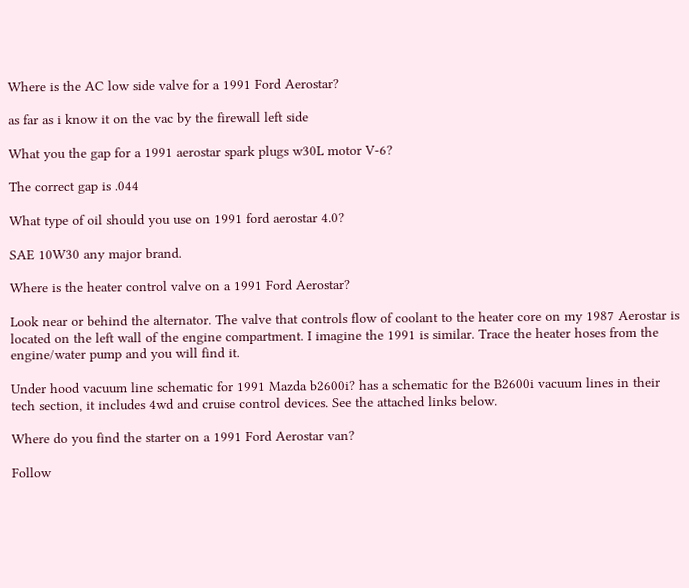Where is the AC low side valve for a 1991 Ford Aerostar?

as far as i know it on the vac by the firewall left side

What you the gap for a 1991 aerostar spark plugs w30L motor V-6?

The correct gap is .044

What type of oil should you use on 1991 ford aerostar 4.0?

SAE 10W30 any major brand.

Where is the heater control valve on a 1991 Ford Aerostar?

Look near or behind the alternator. The valve that controls flow of coolant to the heater core on my 1987 Aerostar is located on the left wall of the engine compartment. I imagine the 1991 is similar. Trace the heater hoses from the engine/water pump and you will find it.

Under hood vacuum line schematic for 1991 Mazda b2600i? has a schematic for the B2600i vacuum lines in their tech section, it includes 4wd and cruise control devices. See the attached links below.

Where do you find the starter on a 1991 Ford Aerostar van?

Follow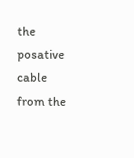the posative cable from the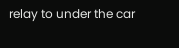relay to under the car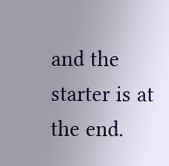and the starter is at the end.